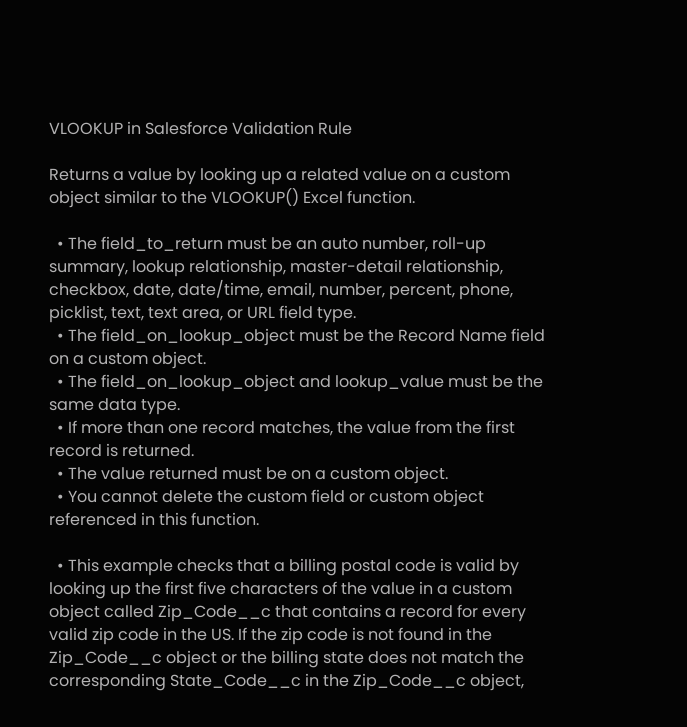VLOOKUP in Salesforce Validation Rule

Returns a value by looking up a related value on a custom object similar to the VLOOKUP() Excel function.

  • The field_to_return must be an auto number, roll-up summary, lookup relationship, master-detail relationship, checkbox, date, date/time, email, number, percent, phone, picklist, text, text area, or URL field type.
  • The field_on_lookup_object must be the Record Name field on a custom object.
  • The field_on_lookup_object and lookup_value must be the same data type.
  • If more than one record matches, the value from the first record is returned.
  • The value returned must be on a custom object.
  • You cannot delete the custom field or custom object referenced in this function.

  • This example checks that a billing postal code is valid by looking up the first five characters of the value in a custom object called Zip_Code__c that contains a record for every valid zip code in the US. If the zip code is not found in the Zip_Code__c object or the billing state does not match the corresponding State_Code__c in the Zip_Code__c object,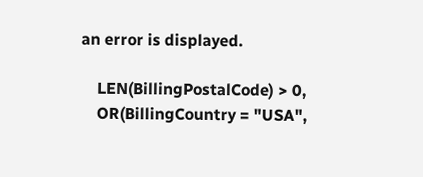an error is displayed.

    LEN(BillingPostalCode) > 0,
    OR(BillingCountry = "USA",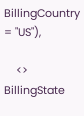BillingCountry = "US"),

    <> BillingState